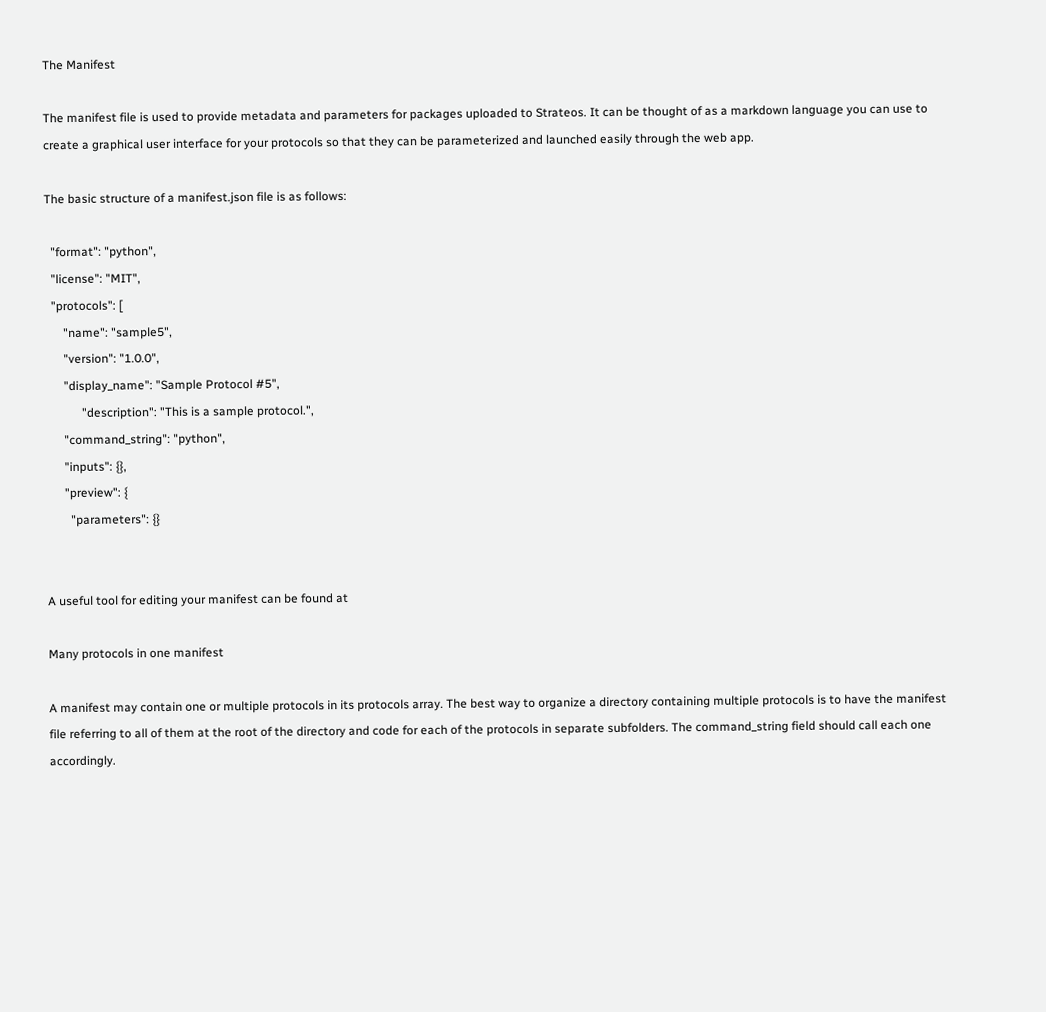The Manifest

The manifest file is used to provide metadata and parameters for packages uploaded to Strateos. It can be thought of as a markdown language you can use to create a graphical user interface for your protocols so that they can be parameterized and launched easily through the web app.

The basic structure of a manifest.json file is as follows:

  "format": "python",
  "license": "MIT",
  "protocols": [
      "name": "sample5",
      "version": "1.0.0",
      "display_name": "Sample Protocol #5",
            "description": "This is a sample protocol.",
      "command_string": "python",
      "inputs": {},
      "preview": {
        "parameters": {}


A useful tool for editing your manifest can be found at

Many protocols in one manifest

A manifest may contain one or multiple protocols in its protocols array. The best way to organize a directory containing multiple protocols is to have the manifest file referring to all of them at the root of the directory and code for each of the protocols in separate subfolders. The command_string field should call each one accordingly.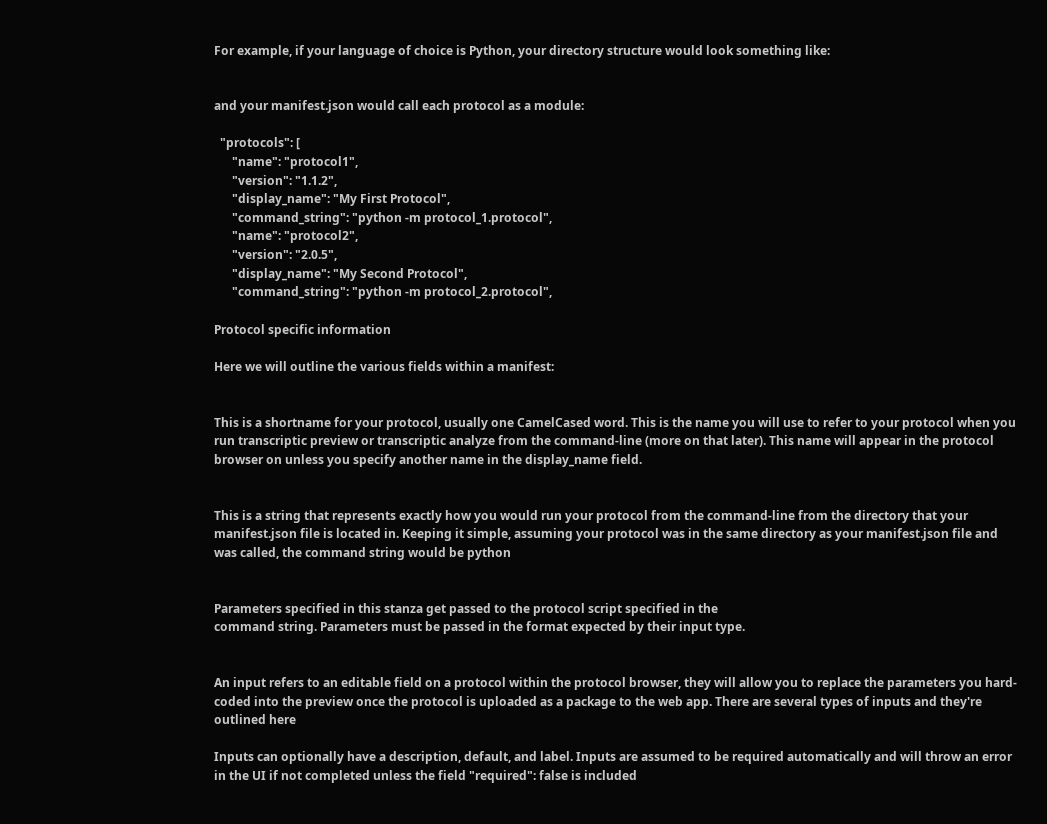For example, if your language of choice is Python, your directory structure would look something like:


and your manifest.json would call each protocol as a module:

  "protocols": [
      "name": "protocol1",
      "version": "1.1.2",
      "display_name": "My First Protocol",
      "command_string": "python -m protocol_1.protocol",
      "name": "protocol2",
      "version": "2.0.5",
      "display_name": "My Second Protocol",
      "command_string": "python -m protocol_2.protocol",

Protocol specific information

Here we will outline the various fields within a manifest:


This is a shortname for your protocol, usually one CamelCased word. This is the name you will use to refer to your protocol when you run transcriptic preview or transcriptic analyze from the command-line (more on that later). This name will appear in the protocol browser on unless you specify another name in the display_name field.


This is a string that represents exactly how you would run your protocol from the command-line from the directory that your manifest.json file is located in. Keeping it simple, assuming your protocol was in the same directory as your manifest.json file and was called, the command string would be python


Parameters specified in this stanza get passed to the protocol script specified in the
command string. Parameters must be passed in the format expected by their input type.


An input refers to an editable field on a protocol within the protocol browser, they will allow you to replace the parameters you hard-coded into the preview once the protocol is uploaded as a package to the web app. There are several types of inputs and they're outlined here

Inputs can optionally have a description, default, and label. Inputs are assumed to be required automatically and will throw an error in the UI if not completed unless the field "required": false is included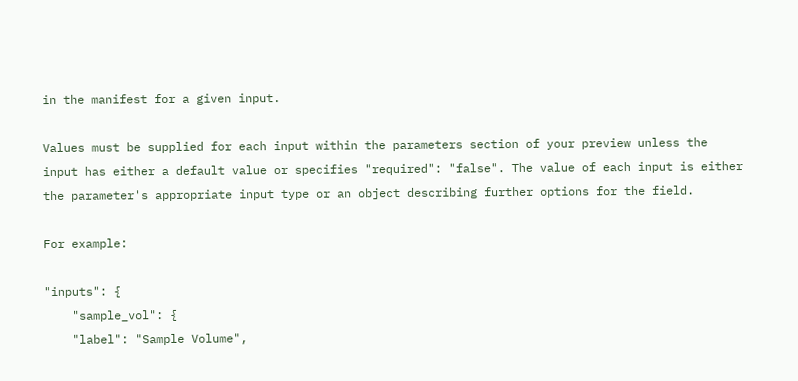in the manifest for a given input.

Values must be supplied for each input within the parameters section of your preview unless the input has either a default value or specifies "required": "false". The value of each input is either the parameter's appropriate input type or an object describing further options for the field.

For example:

"inputs": {
    "sample_vol": {
    "label": "Sample Volume",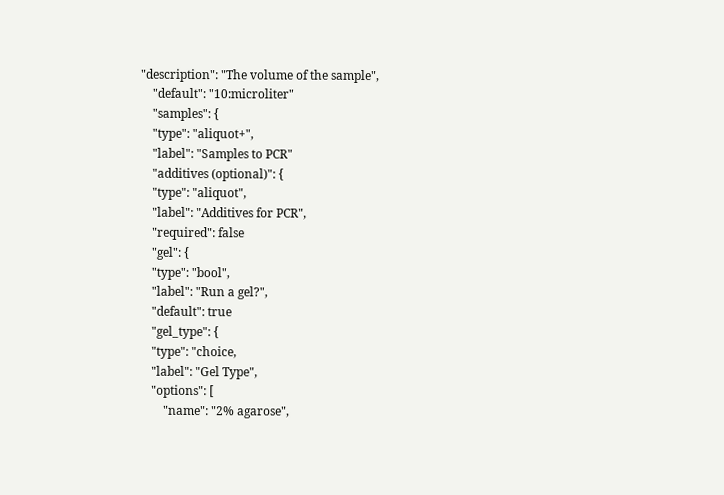"description": "The volume of the sample",
    "default": "10:microliter"
    "samples": {
    "type": "aliquot+",
    "label": "Samples to PCR"
    "additives (optional)": {
    "type": "aliquot",
    "label": "Additives for PCR",
    "required": false
    "gel": {
    "type": "bool",
    "label": "Run a gel?",
    "default": true
    "gel_type": {
    "type": "choice,
    "label": "Gel Type",
    "options": [
        "name": "2% agarose",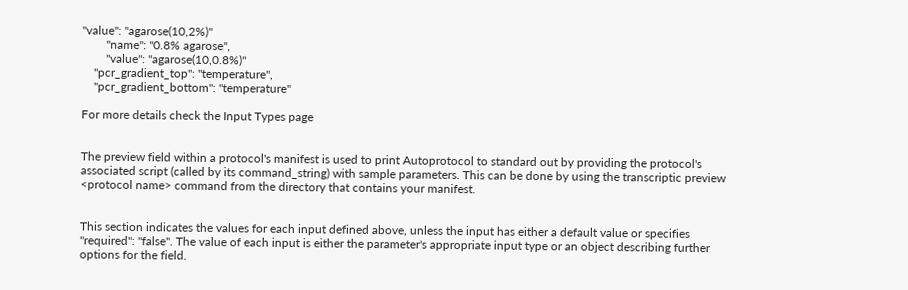"value": "agarose(10,2%)"
        "name": "0.8% agarose",
        "value": "agarose(10,0.8%)"
    "pcr_gradient_top": "temperature",
    "pcr_gradient_bottom": "temperature"

For more details check the Input Types page


The preview field within a protocol's manifest is used to print Autoprotocol to standard out by providing the protocol's associated script (called by its command_string) with sample parameters. This can be done by using the transcriptic preview <protocol name> command from the directory that contains your manifest.


This section indicates the values for each input defined above, unless the input has either a default value or specifies "required": "false". The value of each input is either the parameter's appropriate input type or an object describing further options for the field.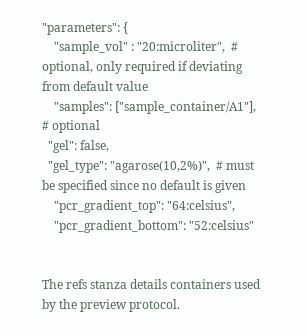"parameters": {
    "sample_vol" : "20:microliter",  # optional, only required if deviating from default value
    "samples": ["sample_container/A1"],  # optional
  "gel": false,
  "gel_type": "agarose(10,2%)",  # must be specified since no default is given
    "pcr_gradient_top": "64:celsius",
    "pcr_gradient_bottom": "52:celsius"


The refs stanza details containers used by the preview protocol.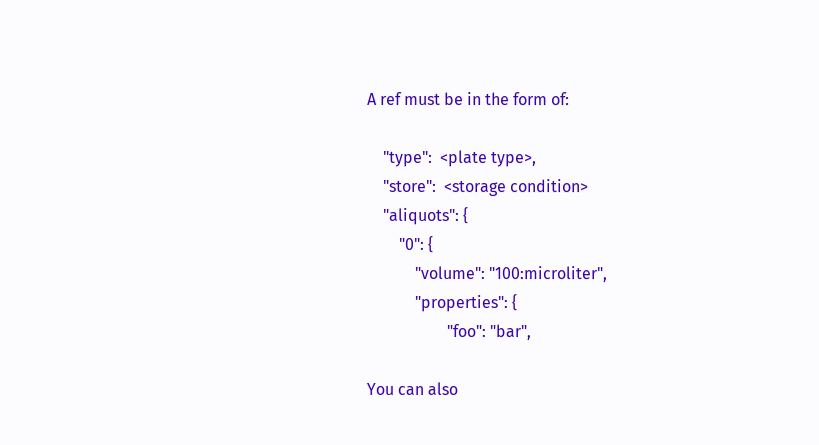A ref must be in the form of:

    "type":  <plate type>,
    "store":  <storage condition>
    "aliquots": {
        "0": {
            "volume": "100:microliter",
            "properties": {
                    "foo": "bar",

You can also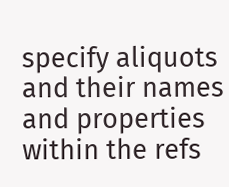specify aliquots and their names and properties within the refs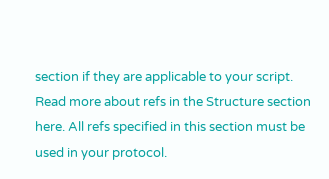section if they are applicable to your script. Read more about refs in the Structure section here. All refs specified in this section must be used in your protocol.